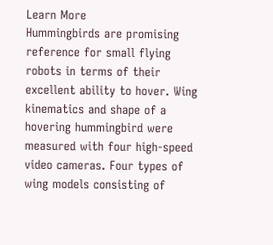Learn More
Hummingbirds are promising reference for small flying robots in terms of their excellent ability to hover. Wing kinematics and shape of a hovering hummingbird were measured with four high-speed video cameras. Four types of wing models consisting of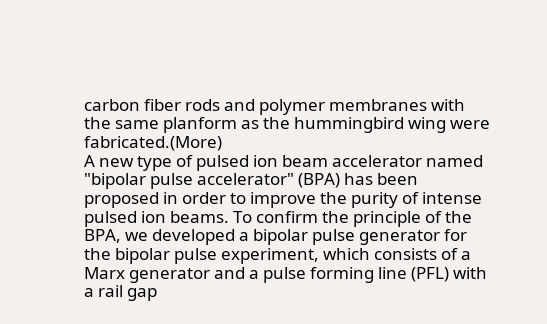carbon fiber rods and polymer membranes with the same planform as the hummingbird wing were fabricated.(More)
A new type of pulsed ion beam accelerator named "bipolar pulse accelerator" (BPA) has been proposed in order to improve the purity of intense pulsed ion beams. To confirm the principle of the BPA, we developed a bipolar pulse generator for the bipolar pulse experiment, which consists of a Marx generator and a pulse forming line (PFL) with a rail gap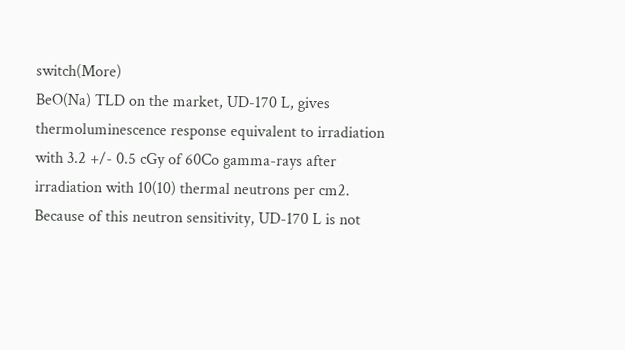switch(More)
BeO(Na) TLD on the market, UD-170 L, gives thermoluminescence response equivalent to irradiation with 3.2 +/- 0.5 cGy of 60Co gamma-rays after irradiation with 10(10) thermal neutrons per cm2. Because of this neutron sensitivity, UD-170 L is not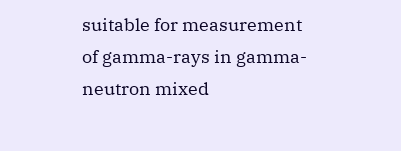suitable for measurement of gamma-rays in gamma-neutron mixed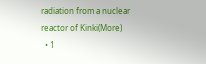radiation from a nuclear reactor of Kinki(More)
  • 1